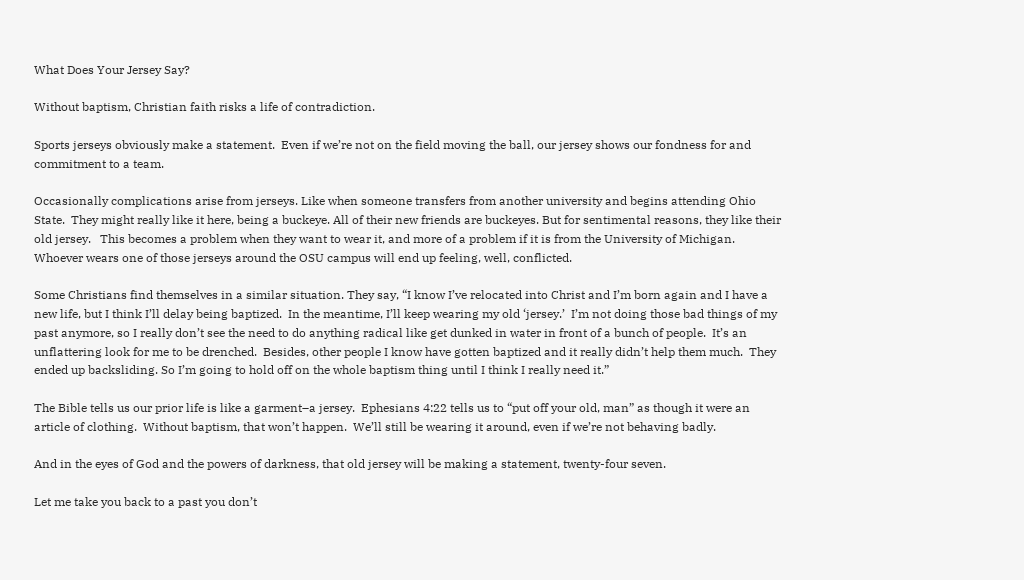What Does Your Jersey Say?

Without baptism, Christian faith risks a life of contradiction.

Sports jerseys obviously make a statement.  Even if we’re not on the field moving the ball, our jersey shows our fondness for and commitment to a team.

Occasionally complications arise from jerseys. Like when someone transfers from another university and begins attending Ohio State.  They might really like it here, being a buckeye. All of their new friends are buckeyes. But for sentimental reasons, they like their old jersey.   This becomes a problem when they want to wear it, and more of a problem if it is from the University of Michigan.  Whoever wears one of those jerseys around the OSU campus will end up feeling, well, conflicted.

Some Christians find themselves in a similar situation. They say, “I know I’ve relocated into Christ and I’m born again and I have a new life, but I think I’ll delay being baptized.  In the meantime, I’ll keep wearing my old ‘jersey.’  I’m not doing those bad things of my past anymore, so I really don’t see the need to do anything radical like get dunked in water in front of a bunch of people.  It’s an unflattering look for me to be drenched.  Besides, other people I know have gotten baptized and it really didn’t help them much.  They ended up backsliding. So I’m going to hold off on the whole baptism thing until I think I really need it.”

The Bible tells us our prior life is like a garment–a jersey.  Ephesians 4:22 tells us to “put off your old, man” as though it were an article of clothing.  Without baptism, that won’t happen.  We’ll still be wearing it around, even if we’re not behaving badly.

And in the eyes of God and the powers of darkness, that old jersey will be making a statement, twenty-four seven.

Let me take you back to a past you don’t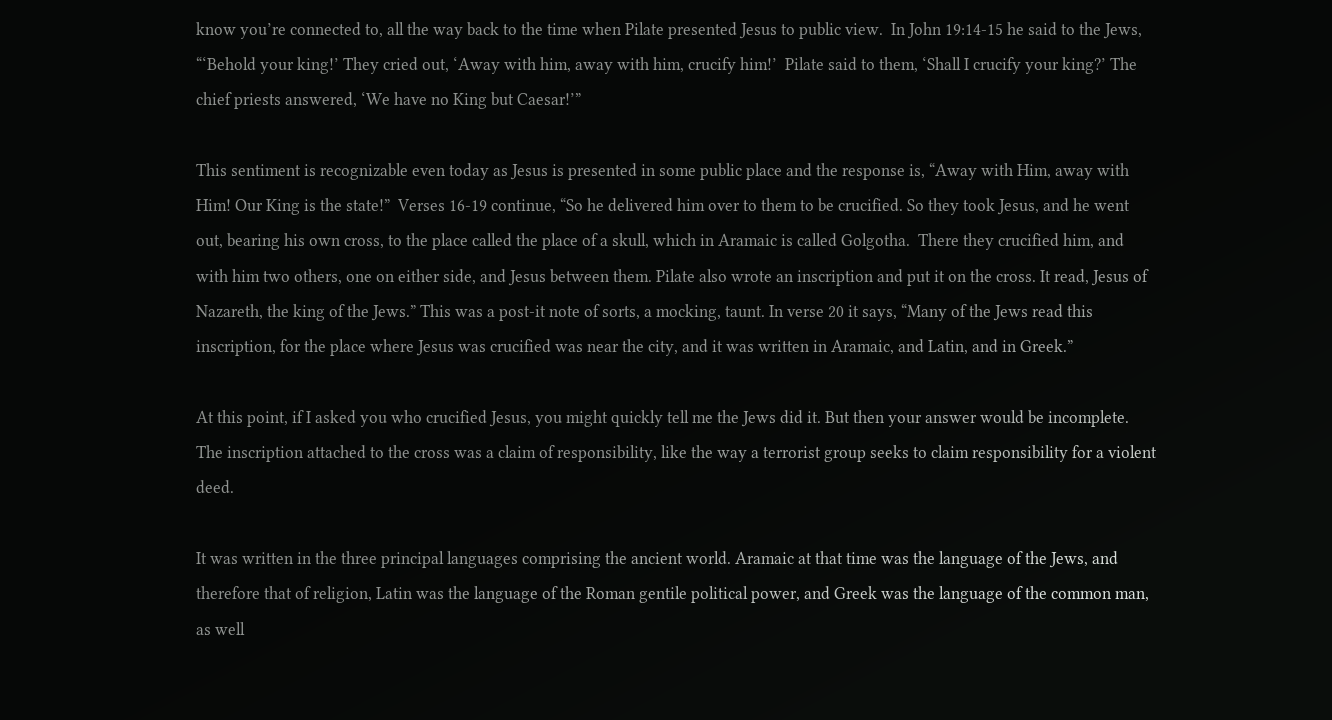know you’re connected to, all the way back to the time when Pilate presented Jesus to public view.  In John 19:14-15 he said to the Jews, “‘Behold your king!’ They cried out, ‘Away with him, away with him, crucify him!’  Pilate said to them, ‘Shall I crucify your king?’ The chief priests answered, ‘We have no King but Caesar!’”

This sentiment is recognizable even today as Jesus is presented in some public place and the response is, “Away with Him, away with Him! Our King is the state!”  Verses 16-19 continue, “So he delivered him over to them to be crucified. So they took Jesus, and he went out, bearing his own cross, to the place called the place of a skull, which in Aramaic is called Golgotha.  There they crucified him, and with him two others, one on either side, and Jesus between them. Pilate also wrote an inscription and put it on the cross. It read, Jesus of Nazareth, the king of the Jews.” This was a post-it note of sorts, a mocking, taunt. In verse 20 it says, “Many of the Jews read this inscription, for the place where Jesus was crucified was near the city, and it was written in Aramaic, and Latin, and in Greek.”

At this point, if I asked you who crucified Jesus, you might quickly tell me the Jews did it. But then your answer would be incomplete.  The inscription attached to the cross was a claim of responsibility, like the way a terrorist group seeks to claim responsibility for a violent deed.

It was written in the three principal languages comprising the ancient world. Aramaic at that time was the language of the Jews, and therefore that of religion, Latin was the language of the Roman gentile political power, and Greek was the language of the common man, as well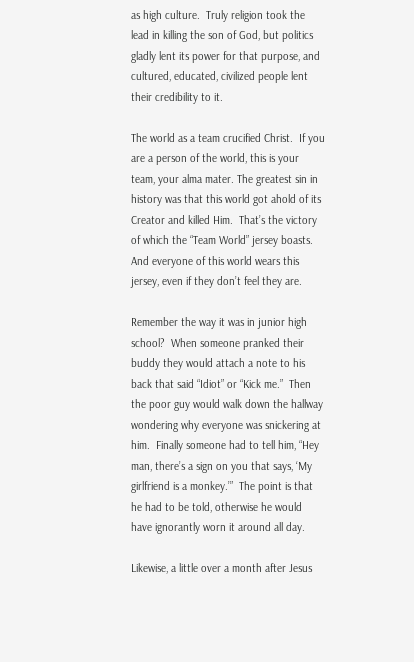as high culture.  Truly religion took the lead in killing the son of God, but politics gladly lent its power for that purpose, and cultured, educated, civilized people lent their credibility to it.

The world as a team crucified Christ.  If you are a person of the world, this is your team, your alma mater. The greatest sin in history was that this world got ahold of its Creator and killed Him.  That’s the victory of which the “Team World” jersey boasts.  And everyone of this world wears this jersey, even if they don’t feel they are.

Remember the way it was in junior high school?  When someone pranked their buddy they would attach a note to his back that said “Idiot” or “Kick me.”  Then the poor guy would walk down the hallway wondering why everyone was snickering at him.  Finally someone had to tell him, “Hey man, there’s a sign on you that says, ‘My girlfriend is a monkey.’”  The point is that he had to be told, otherwise he would have ignorantly worn it around all day.

Likewise, a little over a month after Jesus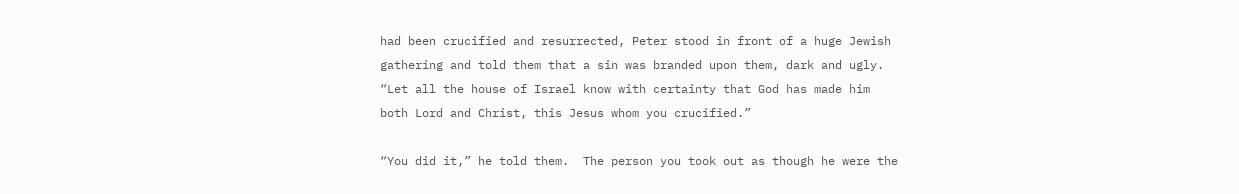had been crucified and resurrected, Peter stood in front of a huge Jewish gathering and told them that a sin was branded upon them, dark and ugly.  “Let all the house of Israel know with certainty that God has made him both Lord and Christ, this Jesus whom you crucified.”

“You did it,” he told them.  The person you took out as though he were the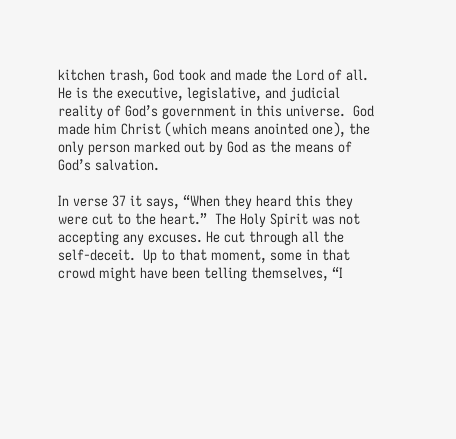kitchen trash, God took and made the Lord of all.  He is the executive, legislative, and judicial reality of God’s government in this universe.  God made him Christ (which means anointed one), the only person marked out by God as the means of God’s salvation.

In verse 37 it says, “When they heard this they were cut to the heart.”  The Holy Spirit was not accepting any excuses. He cut through all the self-deceit.  Up to that moment, some in that crowd might have been telling themselves, “I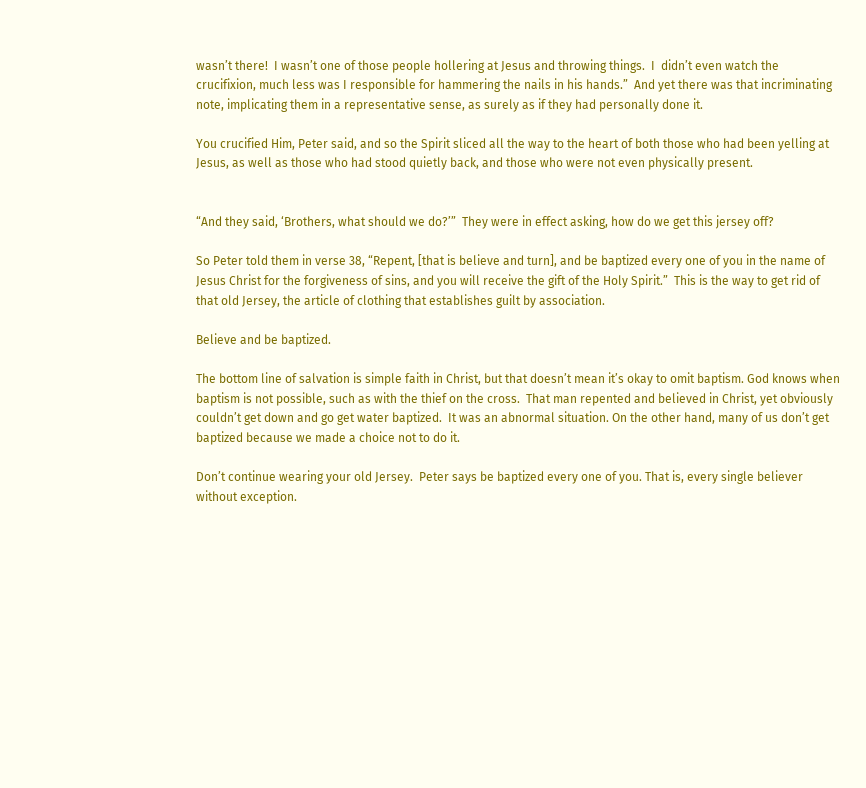wasn’t there!  I wasn’t one of those people hollering at Jesus and throwing things.  I  didn’t even watch the crucifixion, much less was I responsible for hammering the nails in his hands.”  And yet there was that incriminating note, implicating them in a representative sense, as surely as if they had personally done it.

You crucified Him, Peter said, and so the Spirit sliced all the way to the heart of both those who had been yelling at Jesus, as well as those who had stood quietly back, and those who were not even physically present.


“And they said, ‘Brothers, what should we do?’”  They were in effect asking, how do we get this jersey off?

So Peter told them in verse 38, “Repent, [that is believe and turn], and be baptized every one of you in the name of Jesus Christ for the forgiveness of sins, and you will receive the gift of the Holy Spirit.”  This is the way to get rid of that old Jersey, the article of clothing that establishes guilt by association.

Believe and be baptized.

The bottom line of salvation is simple faith in Christ, but that doesn’t mean it’s okay to omit baptism. God knows when baptism is not possible, such as with the thief on the cross.  That man repented and believed in Christ, yet obviously couldn’t get down and go get water baptized.  It was an abnormal situation. On the other hand, many of us don’t get baptized because we made a choice not to do it.

Don’t continue wearing your old Jersey.  Peter says be baptized every one of you. That is, every single believer without exception.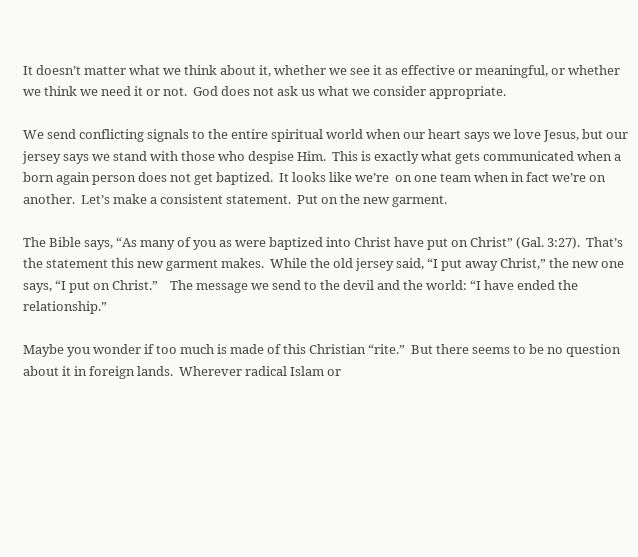It doesn’t matter what we think about it, whether we see it as effective or meaningful, or whether we think we need it or not.  God does not ask us what we consider appropriate.

We send conflicting signals to the entire spiritual world when our heart says we love Jesus, but our jersey says we stand with those who despise Him.  This is exactly what gets communicated when a born again person does not get baptized.  It looks like we’re  on one team when in fact we’re on another.  Let’s make a consistent statement.  Put on the new garment.

The Bible says, “As many of you as were baptized into Christ have put on Christ” (Gal. 3:27).  That’s the statement this new garment makes.  While the old jersey said, “I put away Christ,” the new one says, “I put on Christ.”    The message we send to the devil and the world: “I have ended the relationship.”

Maybe you wonder if too much is made of this Christian “rite.”  But there seems to be no question about it in foreign lands.  Wherever radical Islam or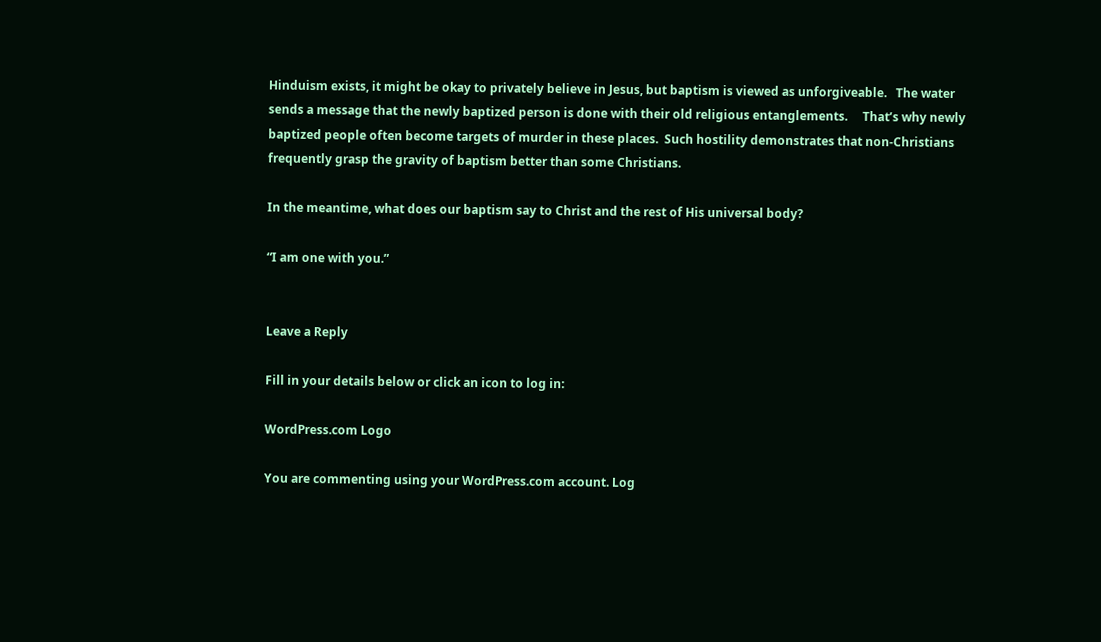Hinduism exists, it might be okay to privately believe in Jesus, but baptism is viewed as unforgiveable.   The water sends a message that the newly baptized person is done with their old religious entanglements.     That’s why newly baptized people often become targets of murder in these places.  Such hostility demonstrates that non-Christians frequently grasp the gravity of baptism better than some Christians.

In the meantime, what does our baptism say to Christ and the rest of His universal body?

“I am one with you.”


Leave a Reply

Fill in your details below or click an icon to log in:

WordPress.com Logo

You are commenting using your WordPress.com account. Log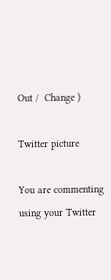Out /  Change )

Twitter picture

You are commenting using your Twitter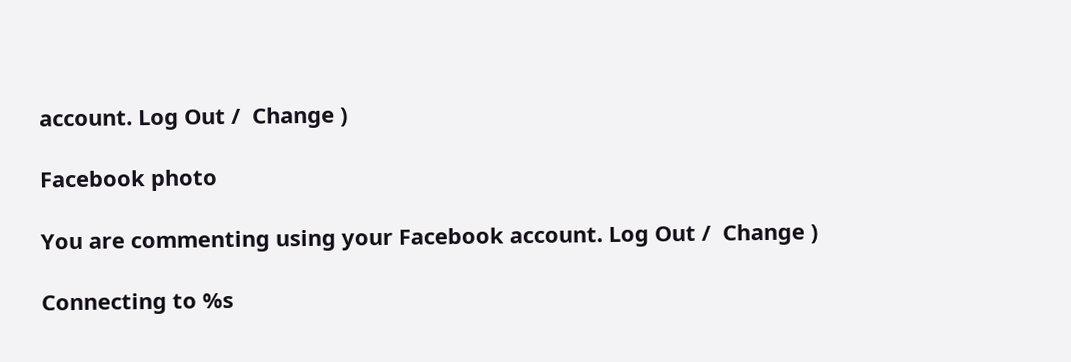account. Log Out /  Change )

Facebook photo

You are commenting using your Facebook account. Log Out /  Change )

Connecting to %s